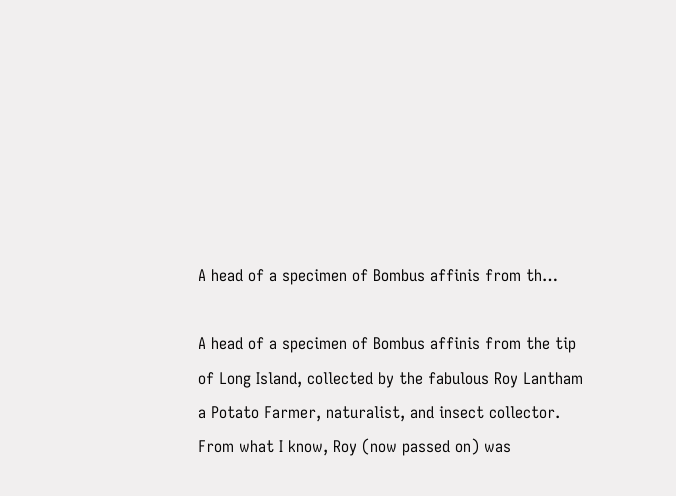A head of a specimen of Bombus affinis from th…

A head of a specimen of Bombus affinis from the tip of Long Island, collected by the fabulous Roy Lantham a Potato Farmer, naturalist, and insect collector.  From what I know, Roy (now passed on) was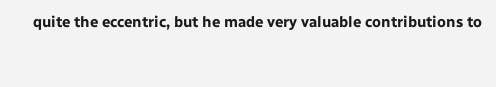quite the eccentric, but he made very valuable contributions to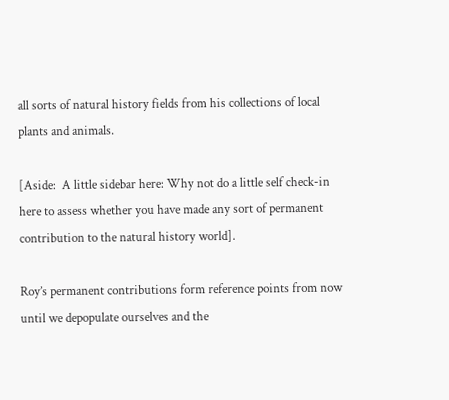all sorts of natural history fields from his collections of local plants and animals.

[Aside:  A little sidebar here: Why not do a little self check-in here to assess whether you have made any sort of permanent contribution to the natural history world].

Roy’s permanent contributions form reference points from now until we depopulate ourselves and the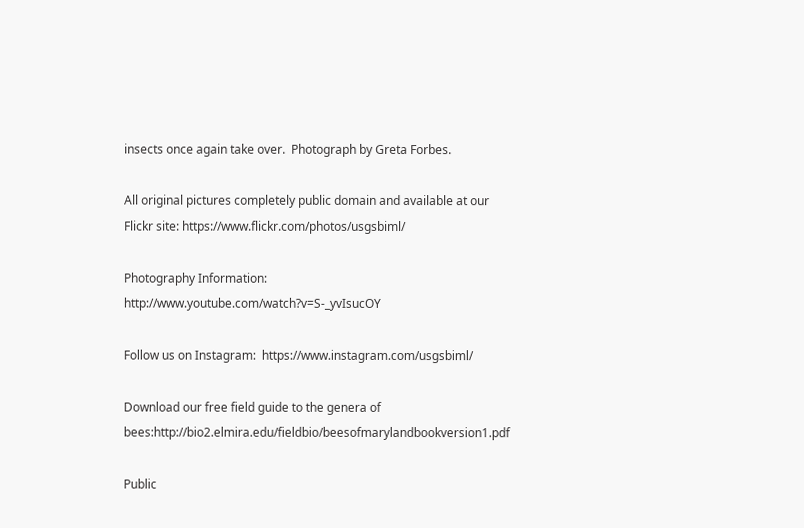insects once again take over.  Photograph by Greta Forbes.

All original pictures completely public domain and available at our Flickr site: https://www.flickr.com/photos/usgsbiml/

Photography Information: http://www.youtube.com/watch?v=S-_yvIsucOY

Follow us on Instagram:  https://www.instagram.com/usgsbiml/

Download our free field guide to the genera of bees:http://bio2.elmira.edu/fieldbio/beesofmarylandbookversion1.pdf

Public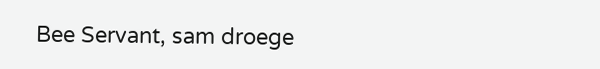Bee Servant, sam droege